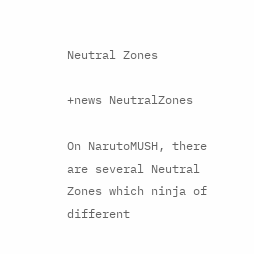Neutral Zones

+news NeutralZones

On NarutoMUSH, there are several Neutral Zones which ninja of different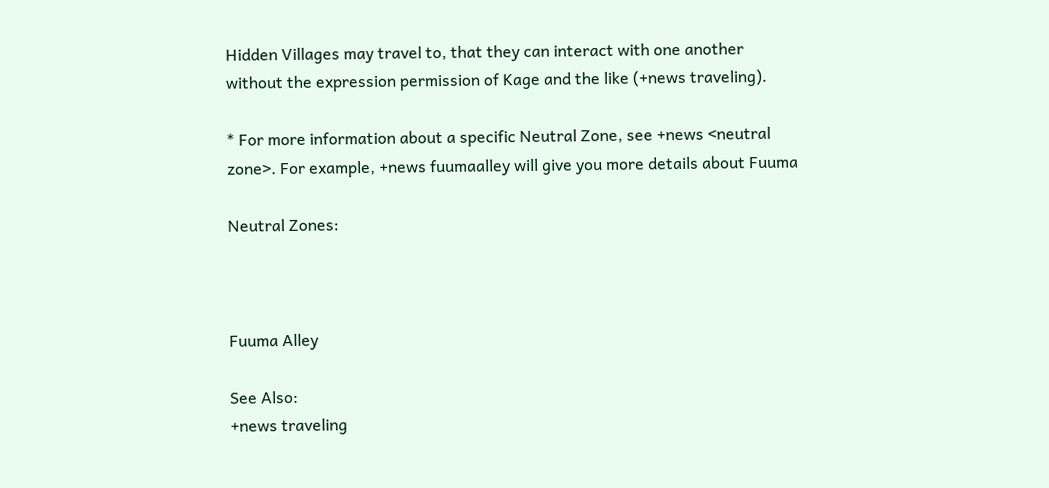Hidden Villages may travel to, that they can interact with one another
without the expression permission of Kage and the like (+news traveling).

* For more information about a specific Neutral Zone, see +news <neutral
zone>. For example, +news fuumaalley will give you more details about Fuuma

Neutral Zones:



Fuuma Alley

See Also:
+news traveling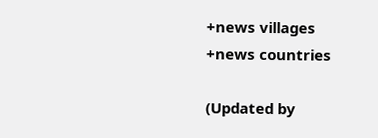+news villages
+news countries

(Updated by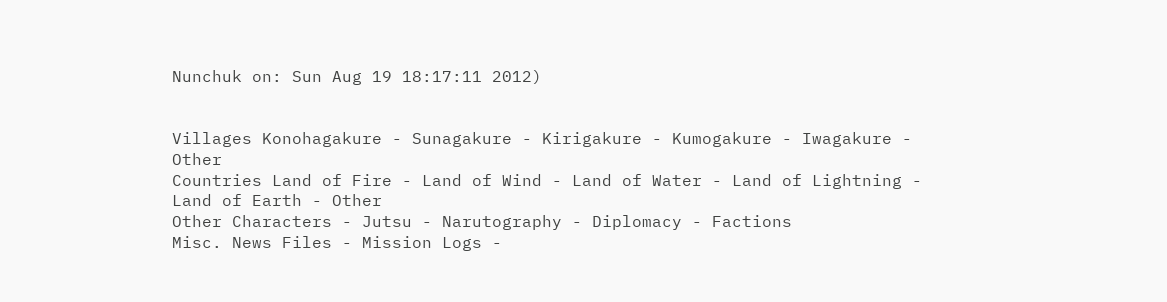Nunchuk on: Sun Aug 19 18:17:11 2012)


Villages Konohagakure - Sunagakure - Kirigakure - Kumogakure - Iwagakure - Other
Countries Land of Fire - Land of Wind - Land of Water - Land of Lightning - Land of Earth - Other
Other Characters - Jutsu - Narutography - Diplomacy - Factions
Misc. News Files - Mission Logs -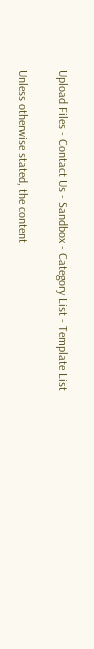Upload Files - Contact Us - Sandbox - Category List - Template List

Unless otherwise stated, the content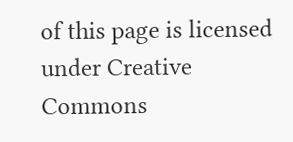of this page is licensed under Creative Commons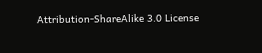Attribution-ShareAlike 3.0 License